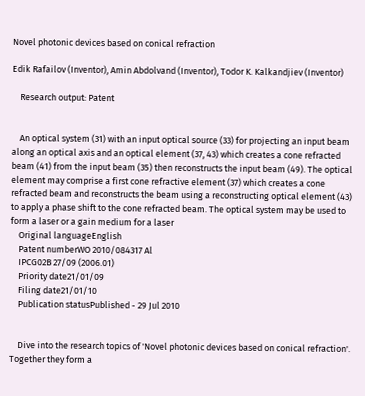Novel photonic devices based on conical refraction

Edik Rafailov (Inventor), Amin Abdolvand (Inventor), Todor K. Kalkandjiev (Inventor)

    Research output: Patent


    An optical system (31) with an input optical source (33) for projecting an input beam along an optical axis and an optical element (37, 43) which creates a cone refracted beam (41) from the input beam (35) then reconstructs the input beam (49). The optical element may comprise a first cone refractive element (37) which creates a cone refracted beam and reconstructs the beam using a reconstructing optical element (43) to apply a phase shift to the cone refracted beam. The optical system may be used to form a laser or a gain medium for a laser
    Original languageEnglish
    Patent numberWO 2010/084317 Al
    IPCG02B 27/09 (2006.01)
    Priority date21/01/09
    Filing date21/01/10
    Publication statusPublished - 29 Jul 2010


    Dive into the research topics of 'Novel photonic devices based on conical refraction'. Together they form a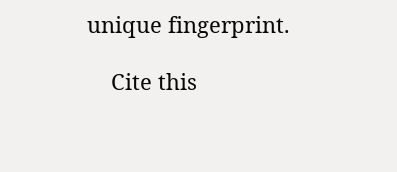unique fingerprint.

    Cite this